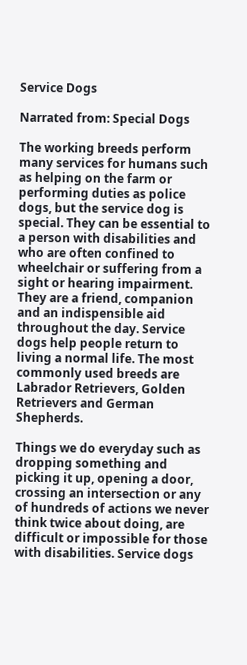Service Dogs

Narrated from: Special Dogs

The working breeds perform many services for humans such as helping on the farm or performing duties as police dogs, but the service dog is special. They can be essential to a person with disabilities and who are often confined to wheelchair or suffering from a sight or hearing impairment. They are a friend, companion and an indispensible aid throughout the day. Service dogs help people return to living a normal life. The most commonly used breeds are Labrador Retrievers, Golden Retrievers and German Shepherds.

Things we do everyday such as dropping something and picking it up, opening a door, crossing an intersection or any of hundreds of actions we never think twice about doing, are difficult or impossible for those with disabilities. Service dogs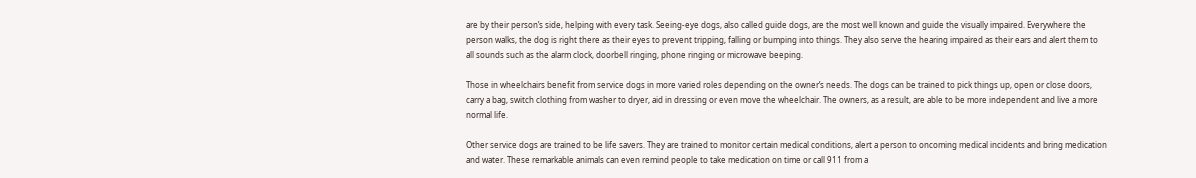are by their person’s side, helping with every task. Seeing-eye dogs, also called guide dogs, are the most well known and guide the visually impaired. Everywhere the person walks, the dog is right there as their eyes to prevent tripping, falling or bumping into things. They also serve the hearing impaired as their ears and alert them to all sounds such as the alarm clock, doorbell ringing, phone ringing or microwave beeping.

Those in wheelchairs benefit from service dogs in more varied roles depending on the owner’s needs. The dogs can be trained to pick things up, open or close doors, carry a bag, switch clothing from washer to dryer, aid in dressing or even move the wheelchair. The owners, as a result, are able to be more independent and live a more normal life.

Other service dogs are trained to be life savers. They are trained to monitor certain medical conditions, alert a person to oncoming medical incidents and bring medication and water. These remarkable animals can even remind people to take medication on time or call 911 from a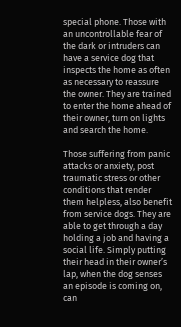special phone. Those with an uncontrollable fear of the dark or intruders can have a service dog that inspects the home as often as necessary to reassure the owner. They are trained to enter the home ahead of their owner, turn on lights and search the home.

Those suffering from panic attacks or anxiety, post traumatic stress or other conditions that render them helpless, also benefit from service dogs. They are able to get through a day holding a job and having a social life. Simply putting their head in their owner’s lap, when the dog senses an episode is coming on, can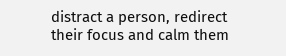distract a person, redirect their focus and calm them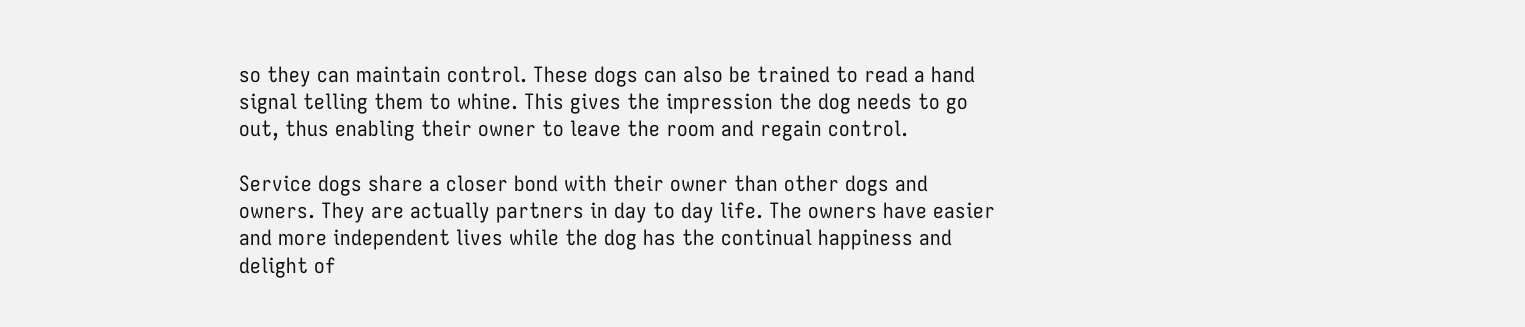so they can maintain control. These dogs can also be trained to read a hand signal telling them to whine. This gives the impression the dog needs to go out, thus enabling their owner to leave the room and regain control.

Service dogs share a closer bond with their owner than other dogs and owners. They are actually partners in day to day life. The owners have easier and more independent lives while the dog has the continual happiness and delight of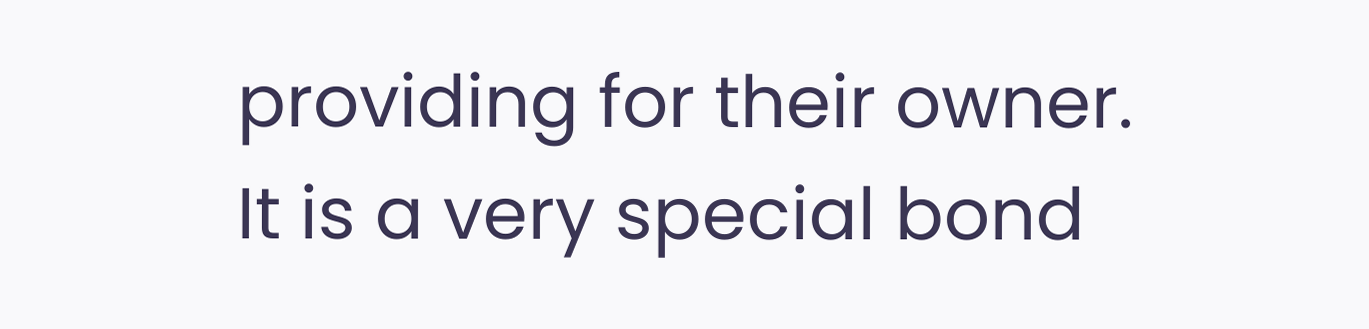providing for their owner. It is a very special bond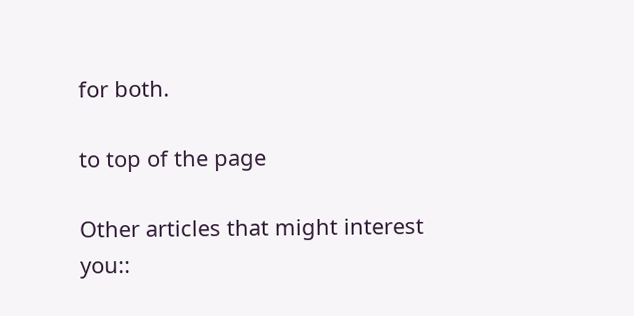for both.

to top of the page

Other articles that might interest you::